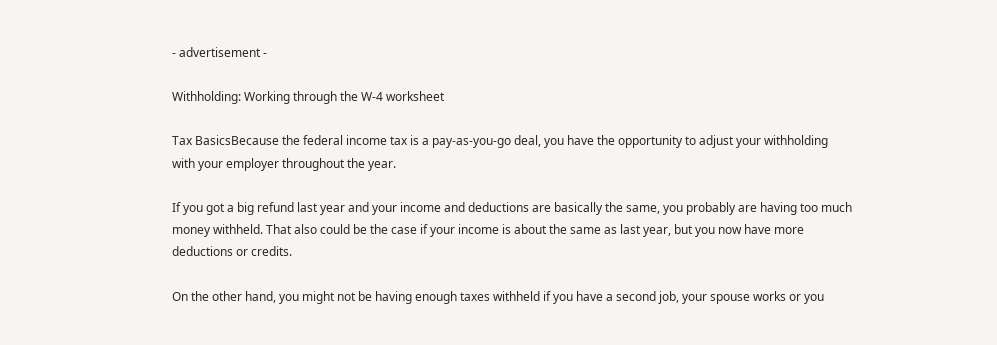- advertisement -

Withholding: Working through the W-4 worksheet

Tax BasicsBecause the federal income tax is a pay-as-you-go deal, you have the opportunity to adjust your withholding with your employer throughout the year.

If you got a big refund last year and your income and deductions are basically the same, you probably are having too much money withheld. That also could be the case if your income is about the same as last year, but you now have more deductions or credits.

On the other hand, you might not be having enough taxes withheld if you have a second job, your spouse works or you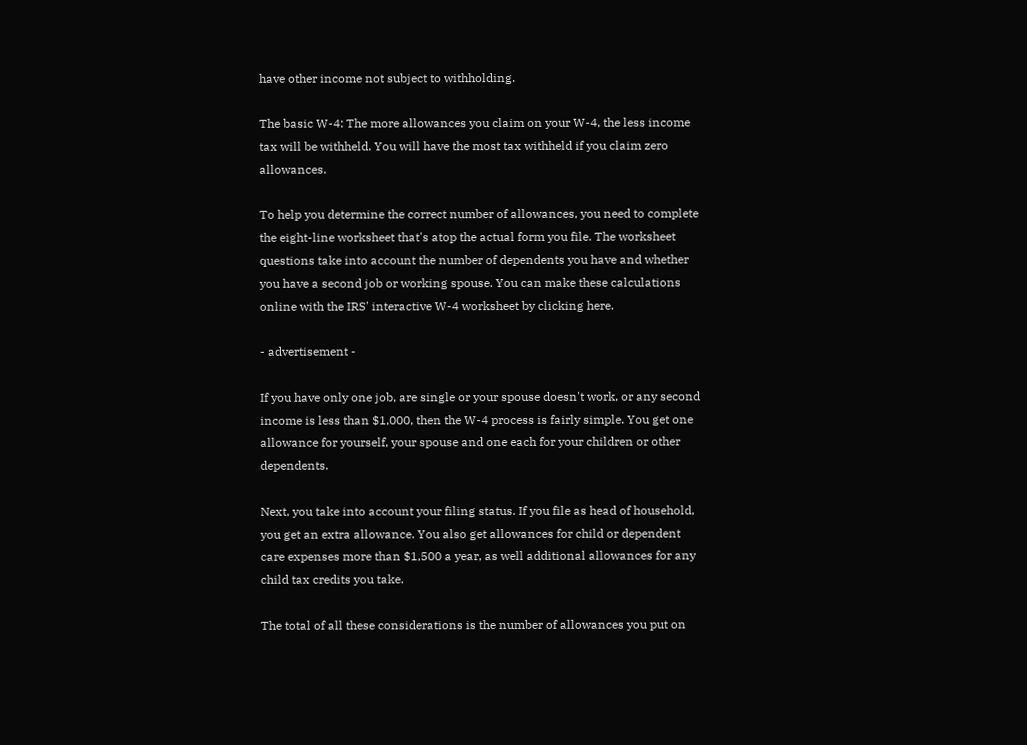have other income not subject to withholding.

The basic W-4: The more allowances you claim on your W-4, the less income tax will be withheld. You will have the most tax withheld if you claim zero allowances.

To help you determine the correct number of allowances, you need to complete the eight-line worksheet that's atop the actual form you file. The worksheet questions take into account the number of dependents you have and whether you have a second job or working spouse. You can make these calculations online with the IRS' interactive W-4 worksheet by clicking here.

- advertisement -

If you have only one job, are single or your spouse doesn't work, or any second income is less than $1,000, then the W-4 process is fairly simple. You get one allowance for yourself, your spouse and one each for your children or other dependents.

Next, you take into account your filing status. If you file as head of household, you get an extra allowance. You also get allowances for child or dependent care expenses more than $1,500 a year, as well additional allowances for any child tax credits you take.

The total of all these considerations is the number of allowances you put on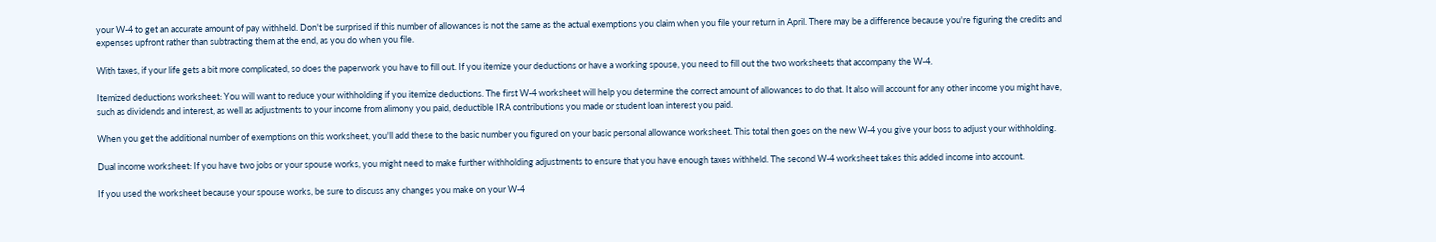your W-4 to get an accurate amount of pay withheld. Don't be surprised if this number of allowances is not the same as the actual exemptions you claim when you file your return in April. There may be a difference because you're figuring the credits and expenses upfront rather than subtracting them at the end, as you do when you file.

With taxes, if your life gets a bit more complicated, so does the paperwork you have to fill out. If you itemize your deductions or have a working spouse, you need to fill out the two worksheets that accompany the W-4.

Itemized deductions worksheet: You will want to reduce your withholding if you itemize deductions. The first W-4 worksheet will help you determine the correct amount of allowances to do that. It also will account for any other income you might have, such as dividends and interest, as well as adjustments to your income from alimony you paid, deductible IRA contributions you made or student loan interest you paid.

When you get the additional number of exemptions on this worksheet, you'll add these to the basic number you figured on your basic personal allowance worksheet. This total then goes on the new W-4 you give your boss to adjust your withholding.

Dual income worksheet: If you have two jobs or your spouse works, you might need to make further withholding adjustments to ensure that you have enough taxes withheld. The second W-4 worksheet takes this added income into account.

If you used the worksheet because your spouse works, be sure to discuss any changes you make on your W-4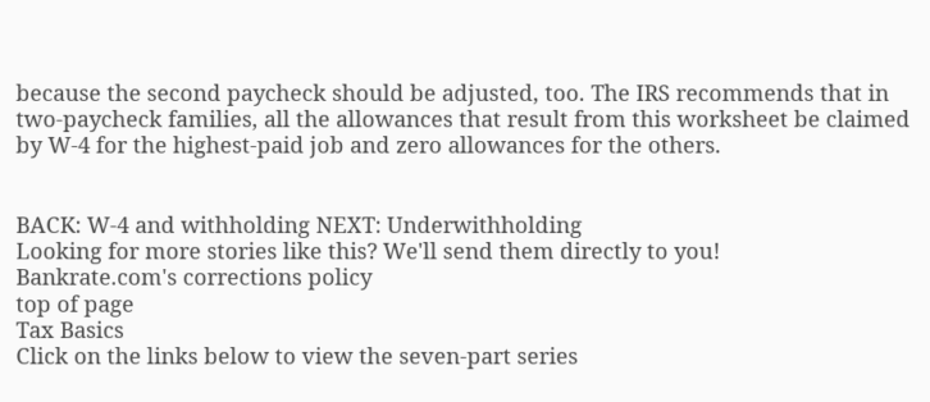because the second paycheck should be adjusted, too. The IRS recommends that in two-paycheck families, all the allowances that result from this worksheet be claimed by W-4 for the highest-paid job and zero allowances for the others.


BACK: W-4 and withholding NEXT: Underwithholding
Looking for more stories like this? We'll send them directly to you!
Bankrate.com's corrections policy
top of page
Tax Basics
Click on the links below to view the seven-part series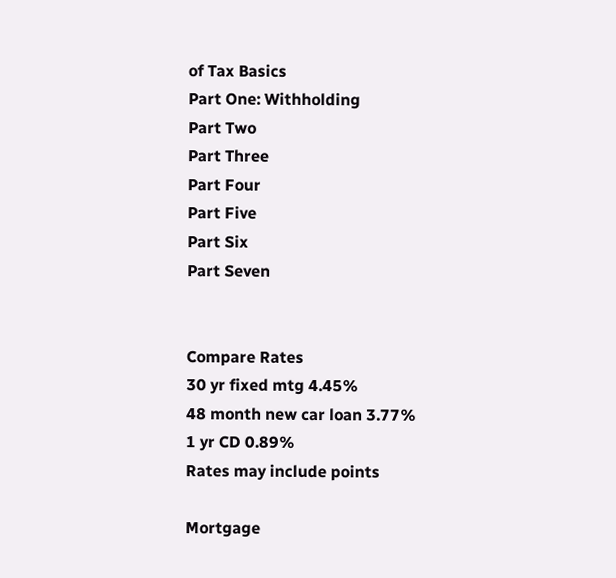of Tax Basics
Part One: Withholding
Part Two
Part Three
Part Four
Part Five
Part Six
Part Seven


Compare Rates
30 yr fixed mtg 4.45%
48 month new car loan 3.77%
1 yr CD 0.89%
Rates may include points

Mortgage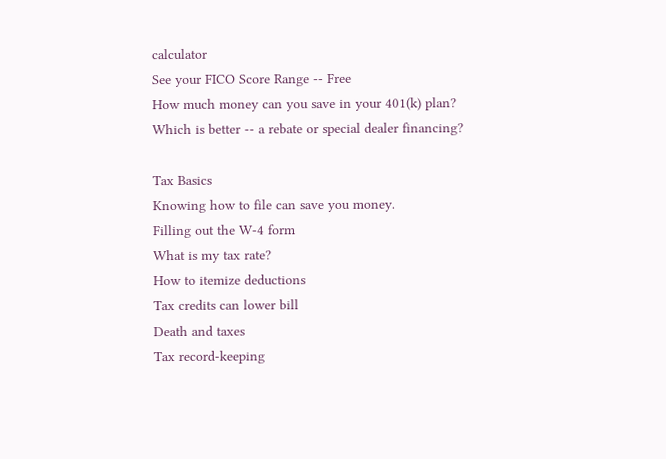calculator
See your FICO Score Range -- Free
How much money can you save in your 401(k) plan?
Which is better -- a rebate or special dealer financing?

Tax Basics
Knowing how to file can save you money.
Filling out the W-4 form
What is my tax rate?
How to itemize deductions
Tax credits can lower bill
Death and taxes
Tax record-keeping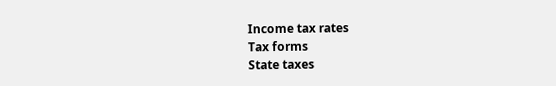Income tax rates
Tax forms
State taxes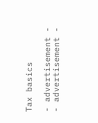Tax basics

- advertisement -
- advertisement -